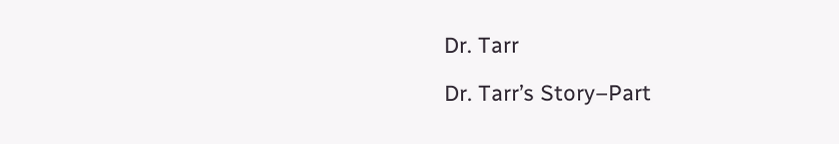Dr. Tarr

Dr. Tarr’s Story–Part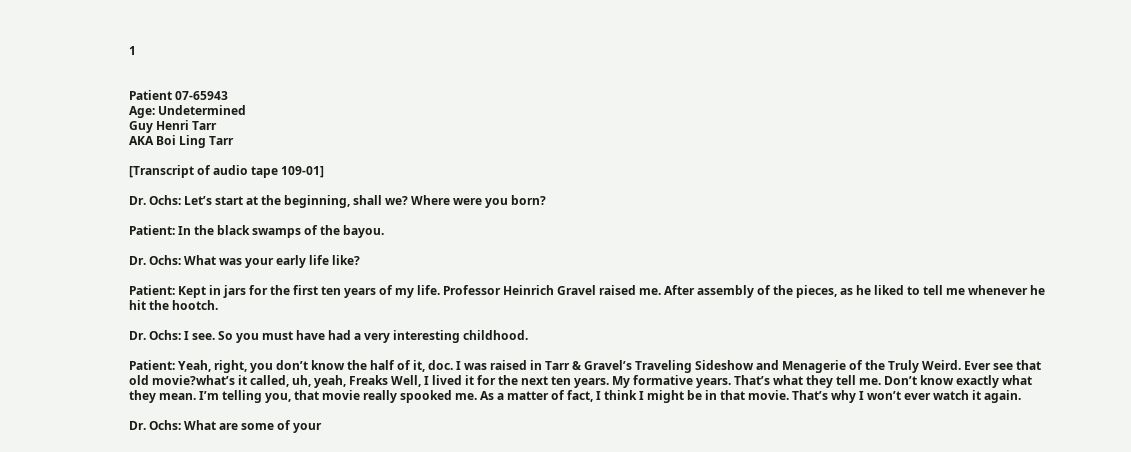1


Patient 07-65943
Age: Undetermined
Guy Henri Tarr
AKA Boi Ling Tarr

[Transcript of audio tape 109-01]

Dr. Ochs: Let’s start at the beginning, shall we? Where were you born?

Patient: In the black swamps of the bayou.

Dr. Ochs: What was your early life like?

Patient: Kept in jars for the first ten years of my life. Professor Heinrich Gravel raised me. After assembly of the pieces, as he liked to tell me whenever he hit the hootch.

Dr. Ochs: I see. So you must have had a very interesting childhood.

Patient: Yeah, right, you don’t know the half of it, doc. I was raised in Tarr & Gravel’s Traveling Sideshow and Menagerie of the Truly Weird. Ever see that old movie?what’s it called, uh, yeah, Freaks Well, I lived it for the next ten years. My formative years. That’s what they tell me. Don’t know exactly what they mean. I’m telling you, that movie really spooked me. As a matter of fact, I think I might be in that movie. That’s why I won’t ever watch it again.

Dr. Ochs: What are some of your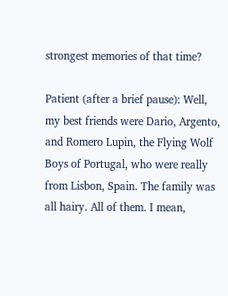strongest memories of that time?

Patient (after a brief pause): Well, my best friends were Dario, Argento, and Romero Lupin, the Flying Wolf Boys of Portugal, who were really from Lisbon, Spain. The family was all hairy. All of them. I mean,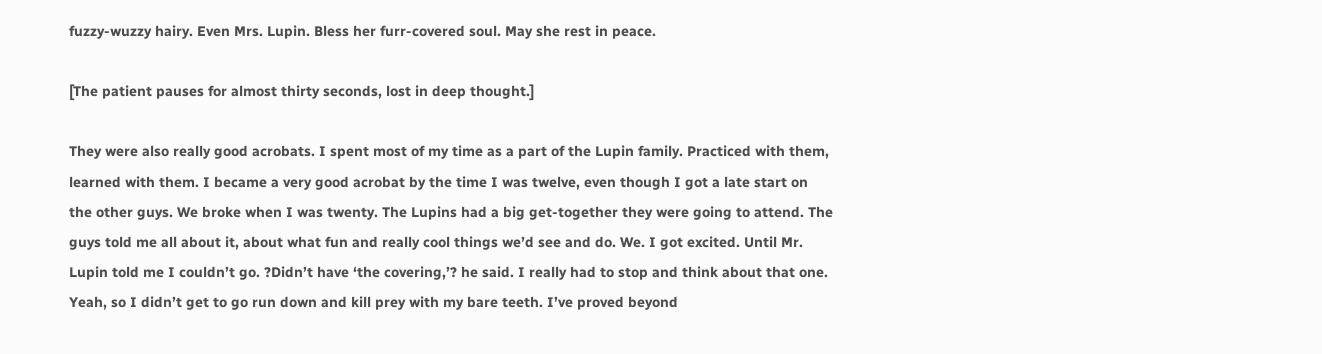fuzzy-wuzzy hairy. Even Mrs. Lupin. Bless her furr-covered soul. May she rest in peace.

[The patient pauses for almost thirty seconds, lost in deep thought.]

They were also really good acrobats. I spent most of my time as a part of the Lupin family. Practiced with them, learned with them. I became a very good acrobat by the time I was twelve, even though I got a late start on the other guys. We broke when I was twenty. The Lupins had a big get-together they were going to attend. The guys told me all about it, about what fun and really cool things we’d see and do. We. I got excited. Until Mr. Lupin told me I couldn’t go. ?Didn’t have ‘the covering,’? he said. I really had to stop and think about that one. Yeah, so I didn’t get to go run down and kill prey with my bare teeth. I’ve proved beyond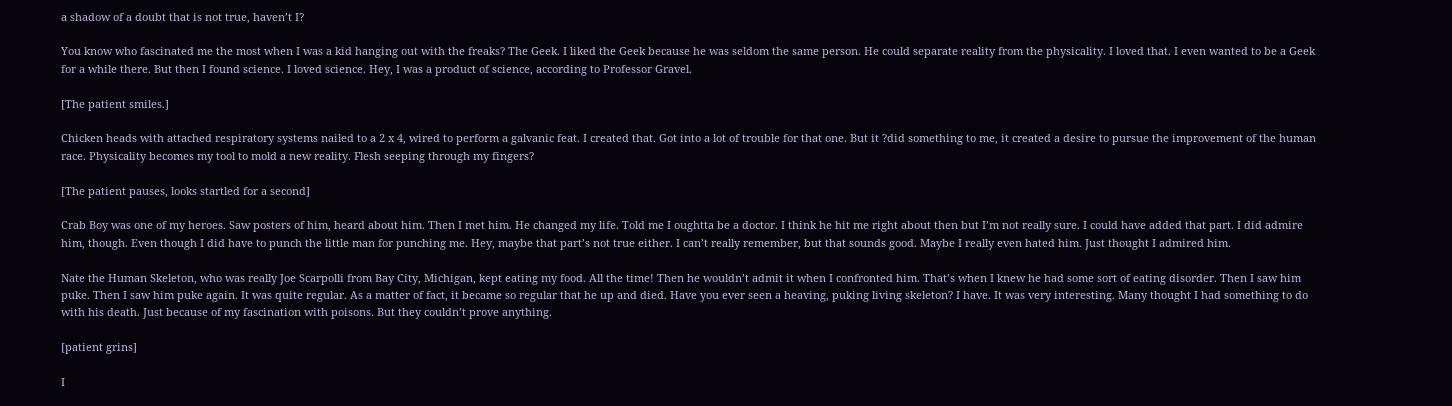a shadow of a doubt that is not true, haven’t I?

You know who fascinated me the most when I was a kid hanging out with the freaks? The Geek. I liked the Geek because he was seldom the same person. He could separate reality from the physicality. I loved that. I even wanted to be a Geek for a while there. But then I found science. I loved science. Hey, I was a product of science, according to Professor Gravel.

[The patient smiles.]

Chicken heads with attached respiratory systems nailed to a 2 x 4, wired to perform a galvanic feat. I created that. Got into a lot of trouble for that one. But it ?did something to me, it created a desire to pursue the improvement of the human race. Physicality becomes my tool to mold a new reality. Flesh seeping through my fingers?

[The patient pauses, looks startled for a second]

Crab Boy was one of my heroes. Saw posters of him, heard about him. Then I met him. He changed my life. Told me I oughtta be a doctor. I think he hit me right about then but I’m not really sure. I could have added that part. I did admire him, though. Even though I did have to punch the little man for punching me. Hey, maybe that part’s not true either. I can’t really remember, but that sounds good. Maybe I really even hated him. Just thought I admired him.

Nate the Human Skeleton, who was really Joe Scarpolli from Bay City, Michigan, kept eating my food. All the time! Then he wouldn’t admit it when I confronted him. That’s when I knew he had some sort of eating disorder. Then I saw him puke. Then I saw him puke again. It was quite regular. As a matter of fact, it became so regular that he up and died. Have you ever seen a heaving, puking living skeleton? I have. It was very interesting. Many thought I had something to do with his death. Just because of my fascination with poisons. But they couldn’t prove anything.

[patient grins]

I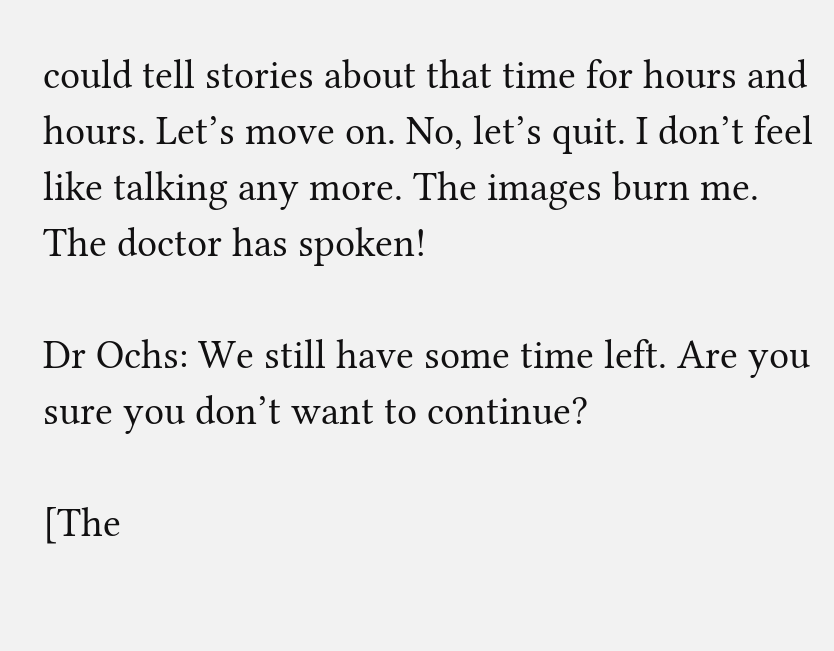could tell stories about that time for hours and hours. Let’s move on. No, let’s quit. I don’t feel like talking any more. The images burn me. The doctor has spoken!

Dr Ochs: We still have some time left. Are you sure you don’t want to continue?

[The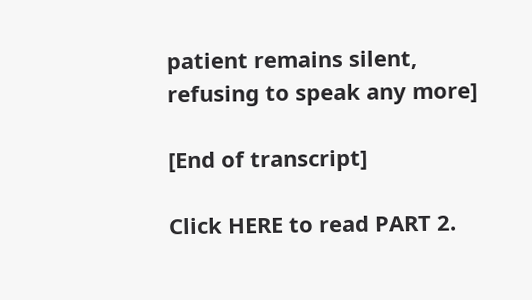patient remains silent, refusing to speak any more]

[End of transcript]

Click HERE to read PART 2.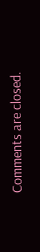Comments are closed.